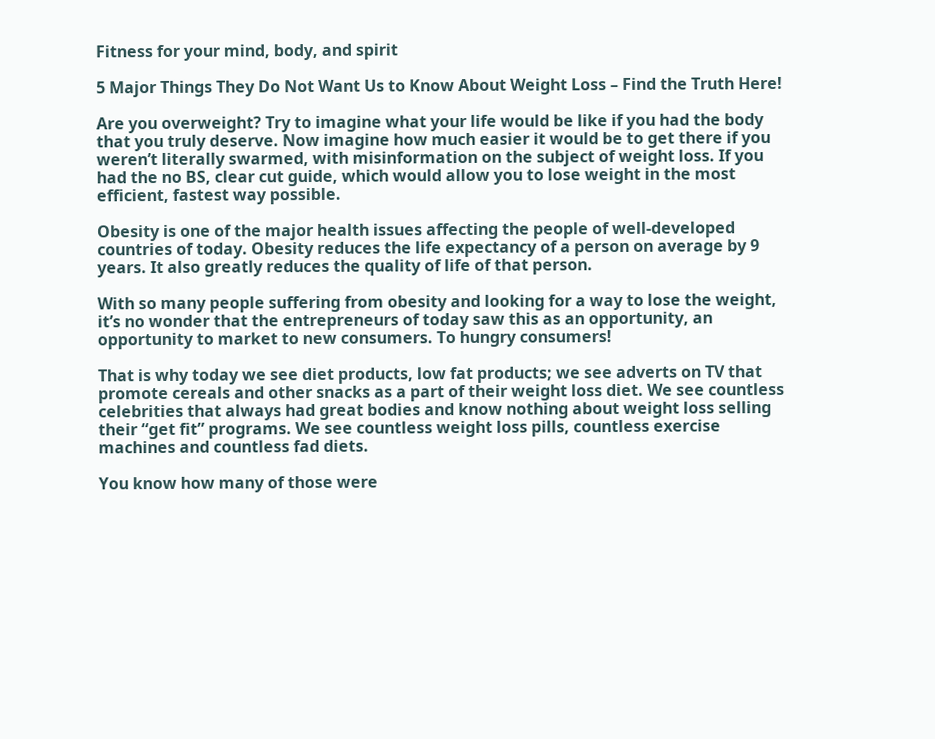Fitness for your mind, body, and spirit

5 Major Things They Do Not Want Us to Know About Weight Loss – Find the Truth Here!

Are you overweight? Try to imagine what your life would be like if you had the body that you truly deserve. Now imagine how much easier it would be to get there if you weren’t literally swarmed, with misinformation on the subject of weight loss. If you had the no BS, clear cut guide, which would allow you to lose weight in the most efficient, fastest way possible.

Obesity is one of the major health issues affecting the people of well-developed countries of today. Obesity reduces the life expectancy of a person on average by 9 years. It also greatly reduces the quality of life of that person.

With so many people suffering from obesity and looking for a way to lose the weight, it’s no wonder that the entrepreneurs of today saw this as an opportunity, an opportunity to market to new consumers. To hungry consumers!

That is why today we see diet products, low fat products; we see adverts on TV that promote cereals and other snacks as a part of their weight loss diet. We see countless celebrities that always had great bodies and know nothing about weight loss selling their “get fit” programs. We see countless weight loss pills, countless exercise machines and countless fad diets.

You know how many of those were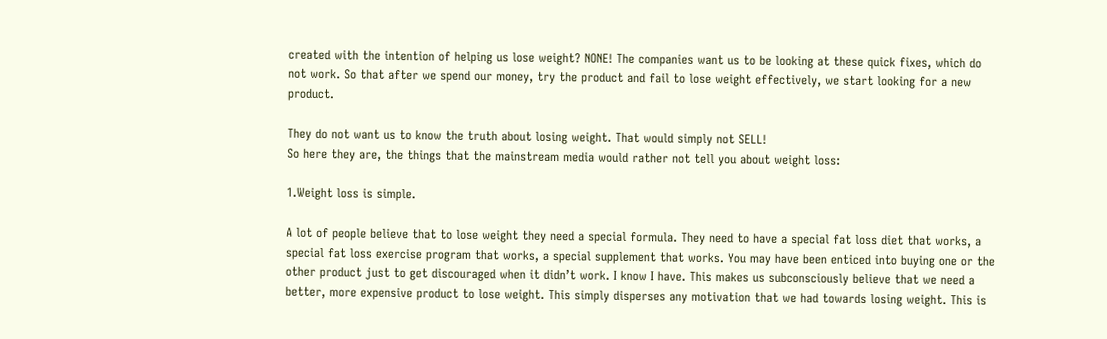created with the intention of helping us lose weight? NONE! The companies want us to be looking at these quick fixes, which do not work. So that after we spend our money, try the product and fail to lose weight effectively, we start looking for a new product.

They do not want us to know the truth about losing weight. That would simply not SELL!
So here they are, the things that the mainstream media would rather not tell you about weight loss:

1.Weight loss is simple.

A lot of people believe that to lose weight they need a special formula. They need to have a special fat loss diet that works, a special fat loss exercise program that works, a special supplement that works. You may have been enticed into buying one or the other product just to get discouraged when it didn’t work. I know I have. This makes us subconsciously believe that we need a better, more expensive product to lose weight. This simply disperses any motivation that we had towards losing weight. This is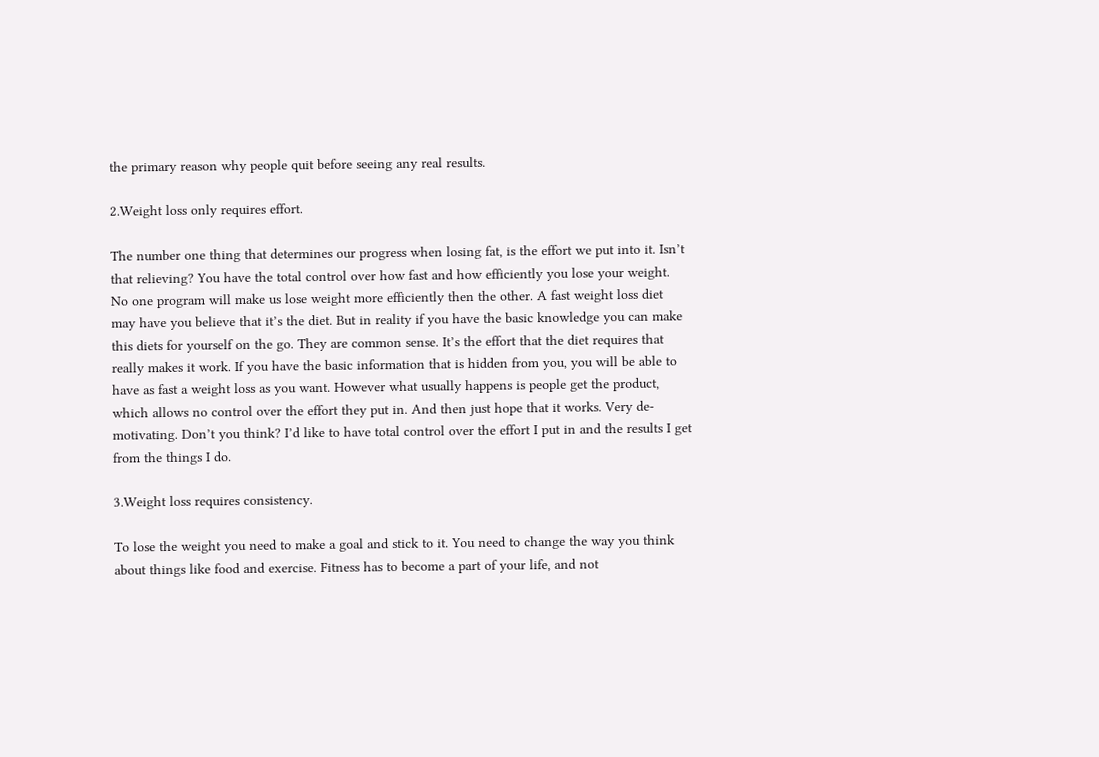the primary reason why people quit before seeing any real results.

2.Weight loss only requires effort.

The number one thing that determines our progress when losing fat, is the effort we put into it. Isn’t that relieving? You have the total control over how fast and how efficiently you lose your weight. No one program will make us lose weight more efficiently then the other. A fast weight loss diet may have you believe that it’s the diet. But in reality if you have the basic knowledge you can make this diets for yourself on the go. They are common sense. It’s the effort that the diet requires that really makes it work. If you have the basic information that is hidden from you, you will be able to have as fast a weight loss as you want. However what usually happens is people get the product, which allows no control over the effort they put in. And then just hope that it works. Very de-motivating. Don’t you think? I’d like to have total control over the effort I put in and the results I get from the things I do.

3.Weight loss requires consistency.

To lose the weight you need to make a goal and stick to it. You need to change the way you think about things like food and exercise. Fitness has to become a part of your life, and not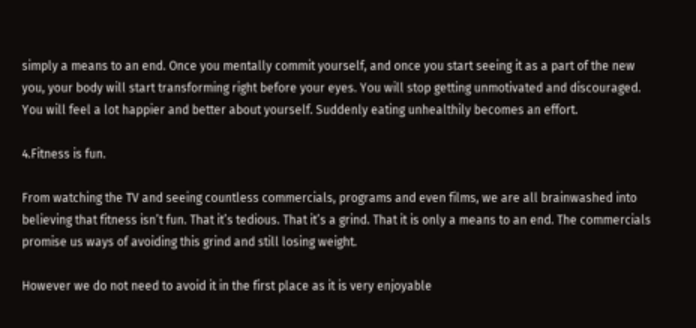simply a means to an end. Once you mentally commit yourself, and once you start seeing it as a part of the new you, your body will start transforming right before your eyes. You will stop getting unmotivated and discouraged. You will feel a lot happier and better about yourself. Suddenly eating unhealthily becomes an effort.

4.Fitness is fun.

From watching the TV and seeing countless commercials, programs and even films, we are all brainwashed into believing that fitness isn’t fun. That it’s tedious. That it’s a grind. That it is only a means to an end. The commercials promise us ways of avoiding this grind and still losing weight.

However we do not need to avoid it in the first place as it is very enjoyable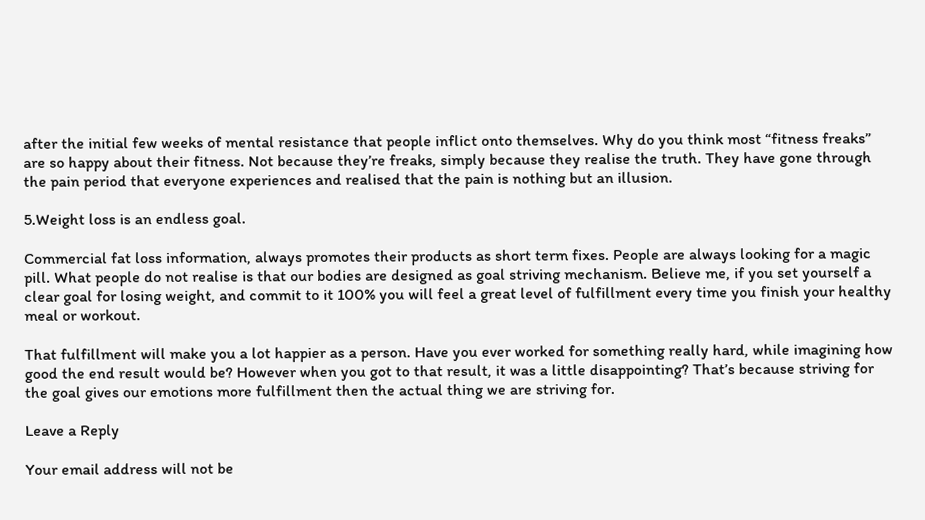after the initial few weeks of mental resistance that people inflict onto themselves. Why do you think most “fitness freaks” are so happy about their fitness. Not because they’re freaks, simply because they realise the truth. They have gone through the pain period that everyone experiences and realised that the pain is nothing but an illusion.

5.Weight loss is an endless goal.

Commercial fat loss information, always promotes their products as short term fixes. People are always looking for a magic pill. What people do not realise is that our bodies are designed as goal striving mechanism. Believe me, if you set yourself a clear goal for losing weight, and commit to it 100% you will feel a great level of fulfillment every time you finish your healthy meal or workout.

That fulfillment will make you a lot happier as a person. Have you ever worked for something really hard, while imagining how good the end result would be? However when you got to that result, it was a little disappointing? That’s because striving for the goal gives our emotions more fulfillment then the actual thing we are striving for.

Leave a Reply

Your email address will not be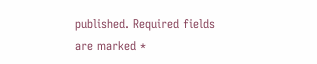published. Required fields are marked *